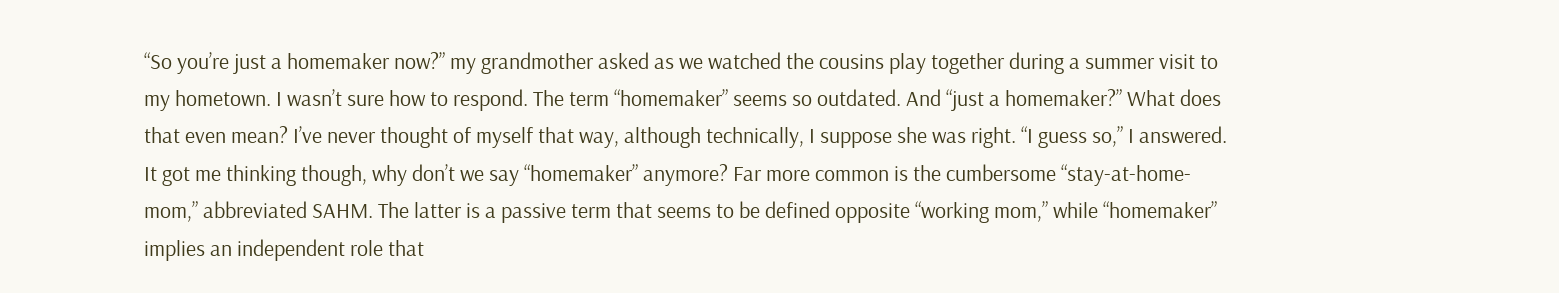“So you’re just a homemaker now?” my grandmother asked as we watched the cousins play together during a summer visit to my hometown. I wasn’t sure how to respond. The term “homemaker” seems so outdated. And “just a homemaker?” What does that even mean? I’ve never thought of myself that way, although technically, I suppose she was right. “I guess so,” I answered.
It got me thinking though, why don’t we say “homemaker” anymore? Far more common is the cumbersome “stay-at-home-mom,” abbreviated SAHM. The latter is a passive term that seems to be defined opposite “working mom,” while “homemaker” implies an independent role that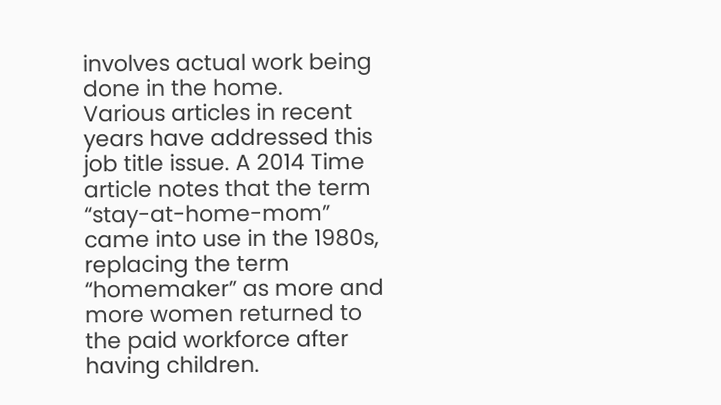involves actual work being done in the home.
Various articles in recent years have addressed this job title issue. A 2014 Time article notes that the term “stay-at-home-mom” came into use in the 1980s, replacing the term “homemaker” as more and more women returned to the paid workforce after having children.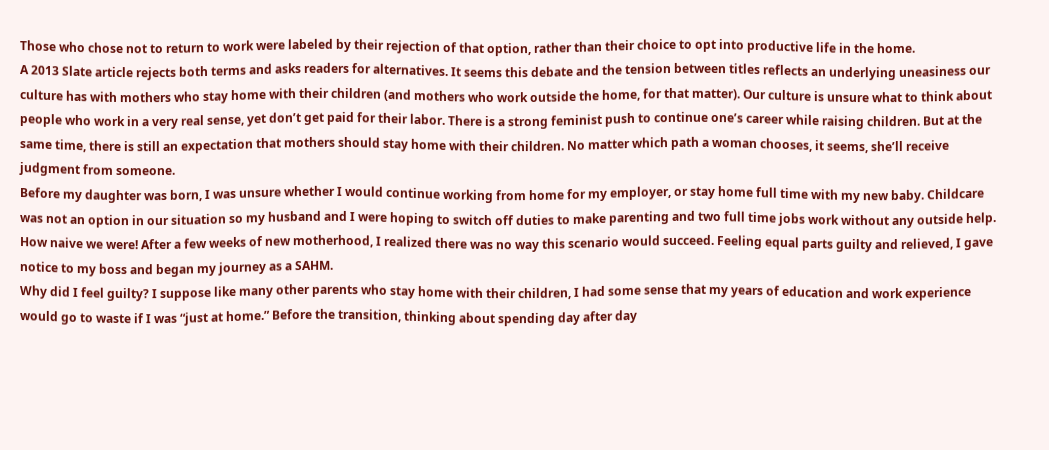Those who chose not to return to work were labeled by their rejection of that option, rather than their choice to opt into productive life in the home.
A 2013 Slate article rejects both terms and asks readers for alternatives. It seems this debate and the tension between titles reflects an underlying uneasiness our culture has with mothers who stay home with their children (and mothers who work outside the home, for that matter). Our culture is unsure what to think about people who work in a very real sense, yet don’t get paid for their labor. There is a strong feminist push to continue one’s career while raising children. But at the same time, there is still an expectation that mothers should stay home with their children. No matter which path a woman chooses, it seems, she’ll receive judgment from someone.
Before my daughter was born, I was unsure whether I would continue working from home for my employer, or stay home full time with my new baby. Childcare was not an option in our situation so my husband and I were hoping to switch off duties to make parenting and two full time jobs work without any outside help. How naive we were! After a few weeks of new motherhood, I realized there was no way this scenario would succeed. Feeling equal parts guilty and relieved, I gave notice to my boss and began my journey as a SAHM.
Why did I feel guilty? I suppose like many other parents who stay home with their children, I had some sense that my years of education and work experience would go to waste if I was “just at home.” Before the transition, thinking about spending day after day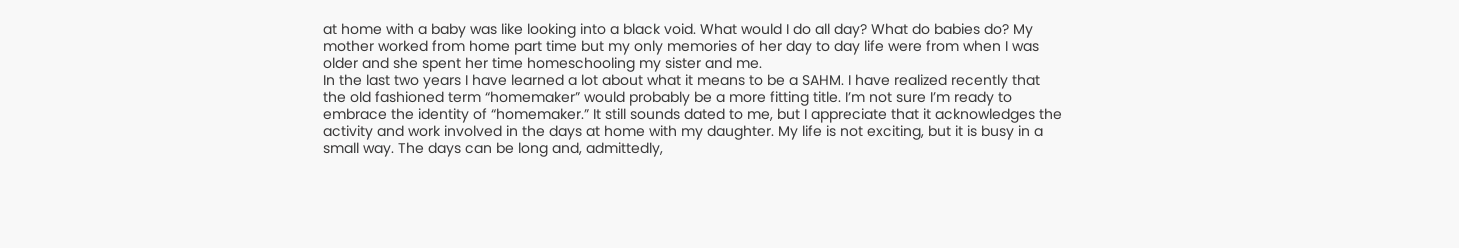at home with a baby was like looking into a black void. What would I do all day? What do babies do? My mother worked from home part time but my only memories of her day to day life were from when I was older and she spent her time homeschooling my sister and me.
In the last two years I have learned a lot about what it means to be a SAHM. I have realized recently that the old fashioned term “homemaker” would probably be a more fitting title. I’m not sure I’m ready to embrace the identity of “homemaker.” It still sounds dated to me, but I appreciate that it acknowledges the activity and work involved in the days at home with my daughter. My life is not exciting, but it is busy in a small way. The days can be long and, admittedly,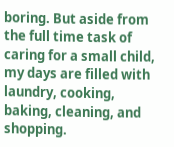boring. But aside from the full time task of caring for a small child, my days are filled with laundry, cooking, baking, cleaning, and shopping.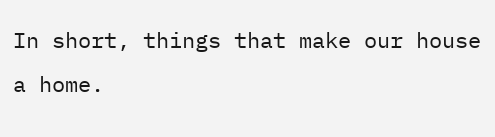In short, things that make our house a home.